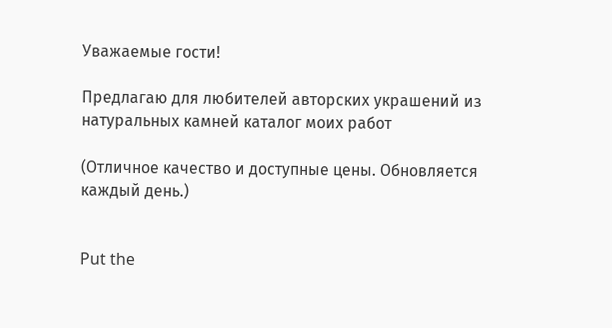Уважаемые гости!

Предлагаю для любителей авторских украшений из натуральных камней каталог моих работ

(Отличное качество и доступные цены. Обновляется каждый день.)


Put the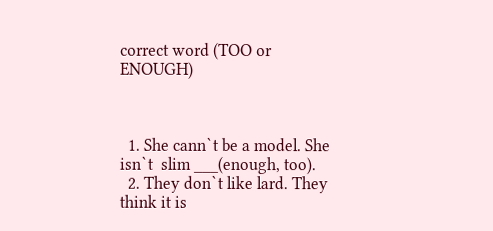correct word (TOO or ENOUGH)



  1. She cann`t be a model. She isn`t  slim ___(enough, too).
  2. They don`t like lard. They think it is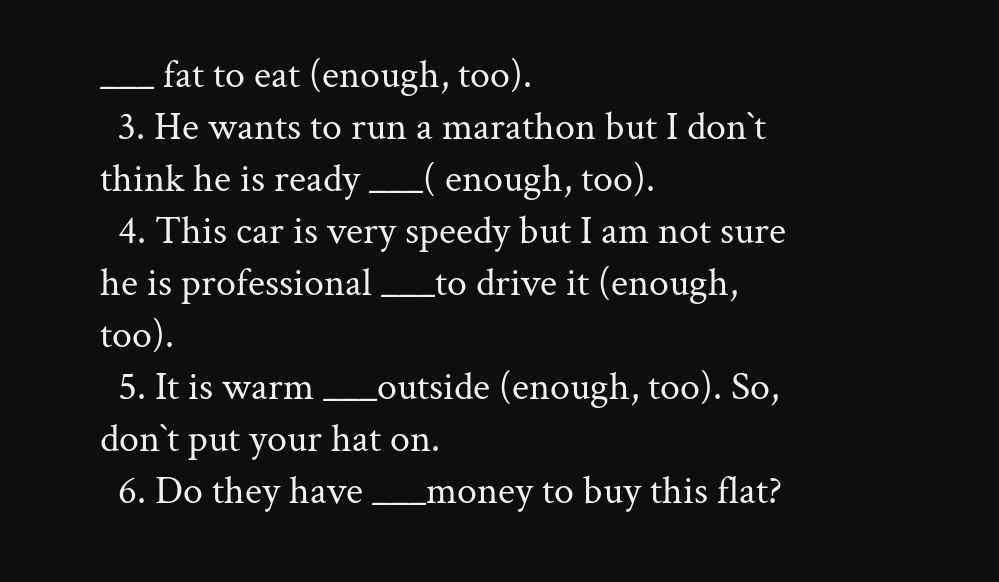___ fat to eat (enough, too).
  3. He wants to run a marathon but I don`t think he is ready ___( enough, too).
  4. This car is very speedy but I am not sure he is professional ___to drive it (enough, too).
  5. It is warm ___outside (enough, too). So, don`t put your hat on.
  6. Do they have ___money to buy this flat?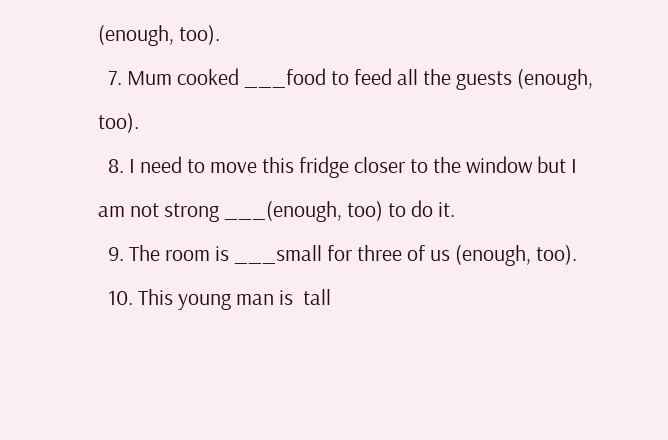(enough, too).
  7. Mum cooked ___food to feed all the guests (enough, too).
  8. I need to move this fridge closer to the window but I am not strong ___(enough, too) to do it.
  9. The room is ___small for three of us (enough, too).
  10. This young man is  tall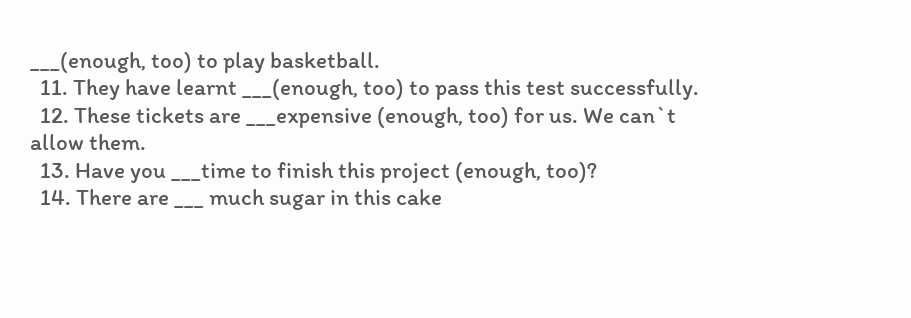___(enough, too) to play basketball.
  11. They have learnt ___(enough, too) to pass this test successfully.
  12. These tickets are ___expensive (enough, too) for us. We can`t allow them.
  13. Have you ___time to finish this project (enough, too)?
  14. There are ___ much sugar in this cake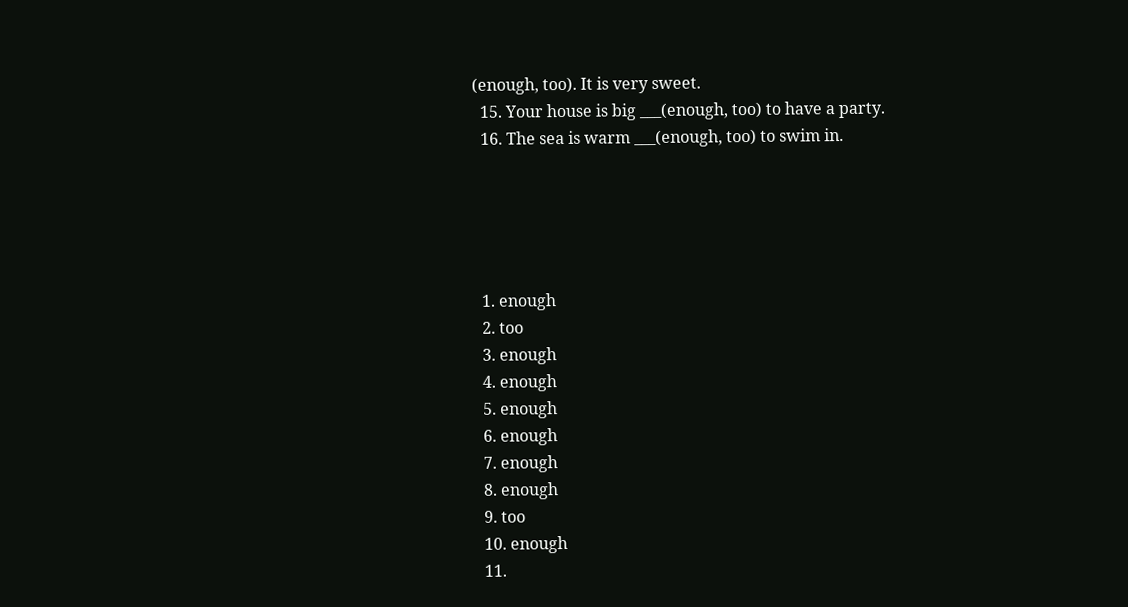(enough, too). It is very sweet.
  15. Your house is big ___(enough, too) to have a party.
  16. The sea is warm ___(enough, too) to swim in.





  1. enough
  2. too
  3. enough
  4. enough
  5. enough
  6. enough
  7. enough
  8. enough
  9. too
  10. enough
  11.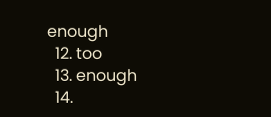enough
  12. too
  13. enough
  14.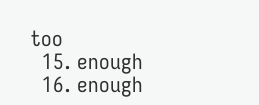too
  15. enough
  16. enough